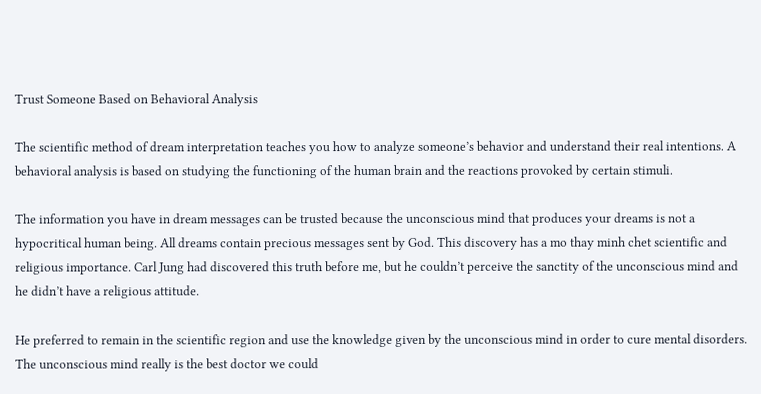Trust Someone Based on Behavioral Analysis

The scientific method of dream interpretation teaches you how to analyze someone’s behavior and understand their real intentions. A behavioral analysis is based on studying the functioning of the human brain and the reactions provoked by certain stimuli.

The information you have in dream messages can be trusted because the unconscious mind that produces your dreams is not a hypocritical human being. All dreams contain precious messages sent by God. This discovery has a mo thay minh chet scientific and religious importance. Carl Jung had discovered this truth before me, but he couldn’t perceive the sanctity of the unconscious mind and he didn’t have a religious attitude.

He preferred to remain in the scientific region and use the knowledge given by the unconscious mind in order to cure mental disorders. The unconscious mind really is the best doctor we could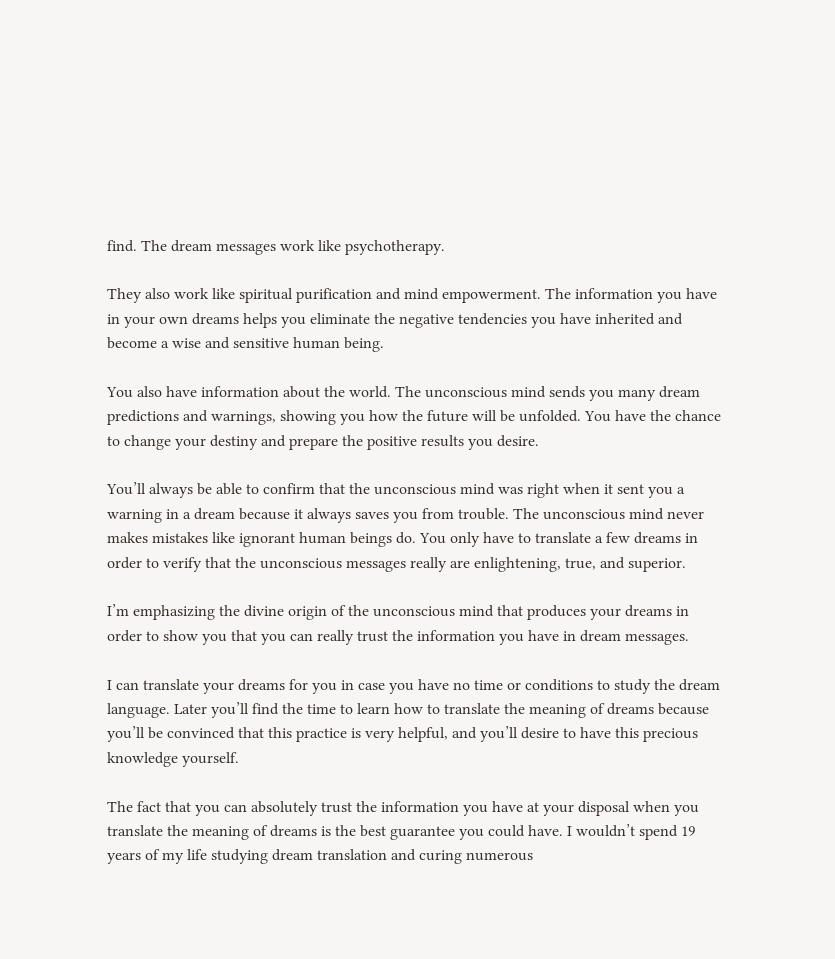find. The dream messages work like psychotherapy.

They also work like spiritual purification and mind empowerment. The information you have in your own dreams helps you eliminate the negative tendencies you have inherited and become a wise and sensitive human being.

You also have information about the world. The unconscious mind sends you many dream predictions and warnings, showing you how the future will be unfolded. You have the chance to change your destiny and prepare the positive results you desire.

You’ll always be able to confirm that the unconscious mind was right when it sent you a warning in a dream because it always saves you from trouble. The unconscious mind never makes mistakes like ignorant human beings do. You only have to translate a few dreams in order to verify that the unconscious messages really are enlightening, true, and superior.

I’m emphasizing the divine origin of the unconscious mind that produces your dreams in order to show you that you can really trust the information you have in dream messages.

I can translate your dreams for you in case you have no time or conditions to study the dream language. Later you’ll find the time to learn how to translate the meaning of dreams because you’ll be convinced that this practice is very helpful, and you’ll desire to have this precious knowledge yourself.

The fact that you can absolutely trust the information you have at your disposal when you translate the meaning of dreams is the best guarantee you could have. I wouldn’t spend 19 years of my life studying dream translation and curing numerous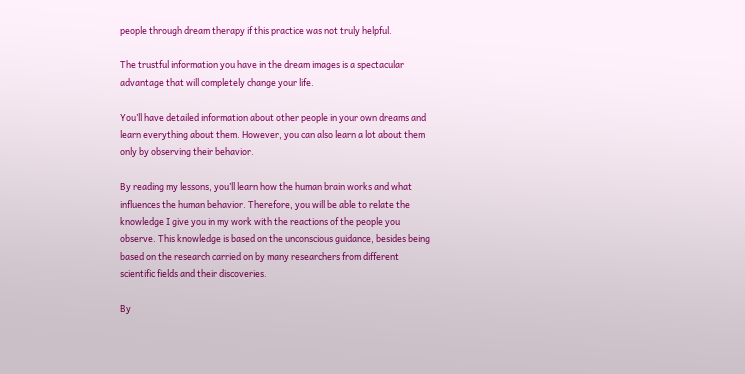people through dream therapy if this practice was not truly helpful.

The trustful information you have in the dream images is a spectacular advantage that will completely change your life.

You’ll have detailed information about other people in your own dreams and learn everything about them. However, you can also learn a lot about them only by observing their behavior.

By reading my lessons, you’ll learn how the human brain works and what influences the human behavior. Therefore, you will be able to relate the knowledge I give you in my work with the reactions of the people you observe. This knowledge is based on the unconscious guidance, besides being based on the research carried on by many researchers from different scientific fields and their discoveries.

By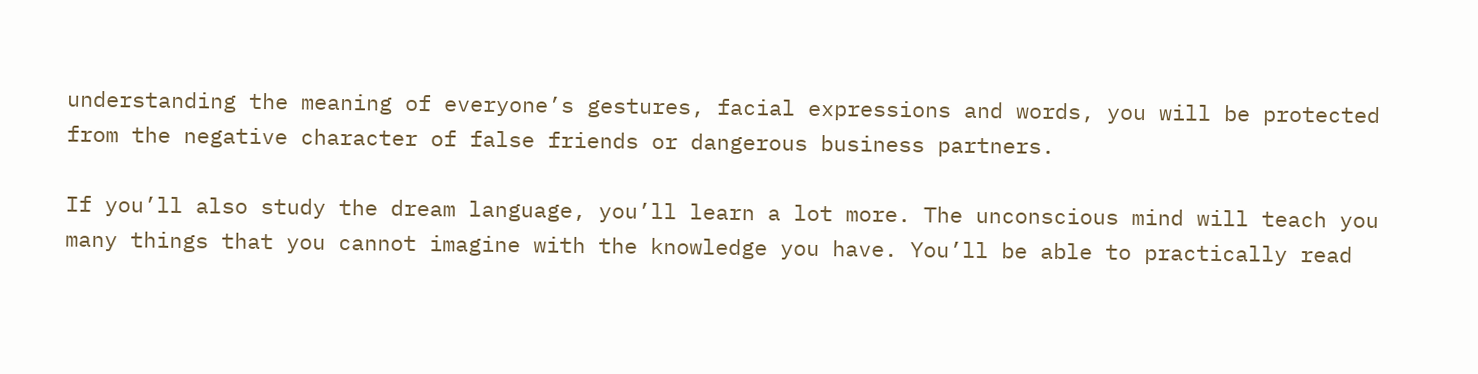understanding the meaning of everyone’s gestures, facial expressions and words, you will be protected from the negative character of false friends or dangerous business partners.

If you’ll also study the dream language, you’ll learn a lot more. The unconscious mind will teach you many things that you cannot imagine with the knowledge you have. You’ll be able to practically read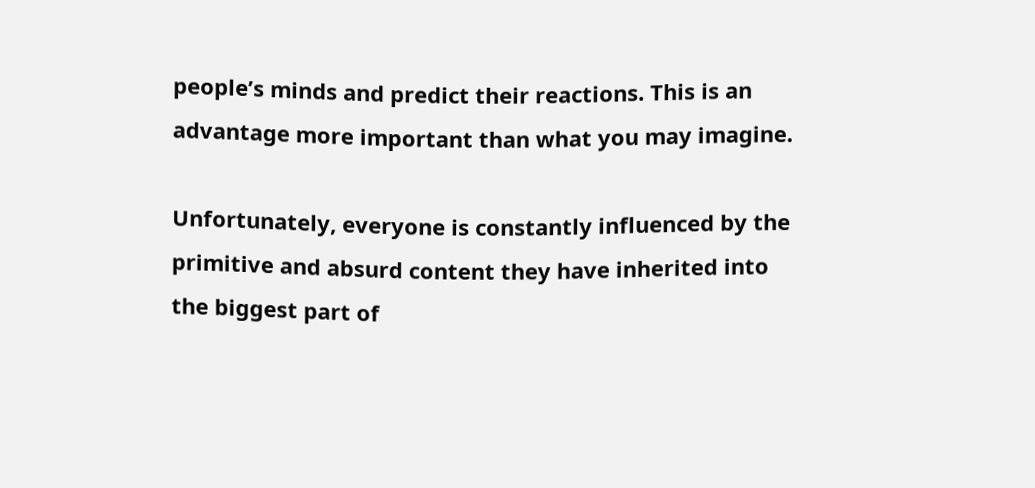people’s minds and predict their reactions. This is an advantage more important than what you may imagine.

Unfortunately, everyone is constantly influenced by the primitive and absurd content they have inherited into the biggest part of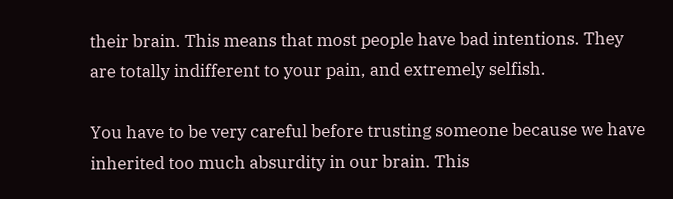their brain. This means that most people have bad intentions. They are totally indifferent to your pain, and extremely selfish.

You have to be very careful before trusting someone because we have inherited too much absurdity in our brain. This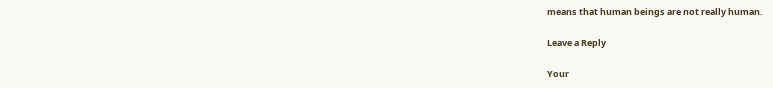means that human beings are not really human.

Leave a Reply

Your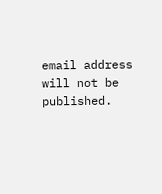email address will not be published.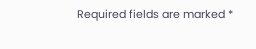Required fields are marked *